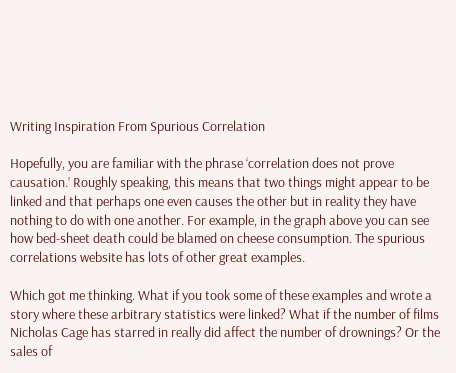Writing Inspiration From Spurious Correlation

Hopefully, you are familiar with the phrase ‘correlation does not prove causation.’ Roughly speaking, this means that two things might appear to be linked and that perhaps one even causes the other but in reality they have nothing to do with one another. For example, in the graph above you can see how bed-sheet death could be blamed on cheese consumption. The spurious correlations website has lots of other great examples.

Which got me thinking. What if you took some of these examples and wrote a story where these arbitrary statistics were linked? What if the number of films Nicholas Cage has starred in really did affect the number of drownings? Or the sales of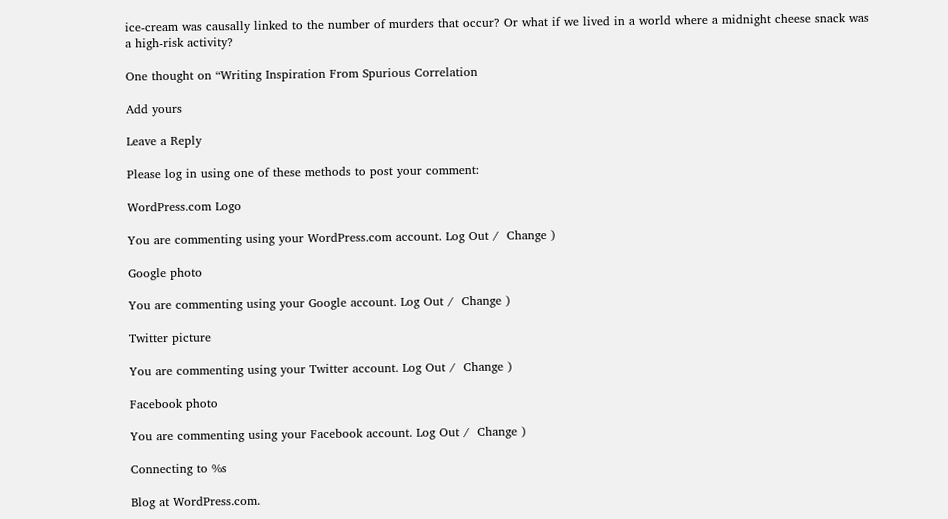ice-cream was causally linked to the number of murders that occur? Or what if we lived in a world where a midnight cheese snack was a high-risk activity?

One thought on “Writing Inspiration From Spurious Correlation

Add yours

Leave a Reply

Please log in using one of these methods to post your comment:

WordPress.com Logo

You are commenting using your WordPress.com account. Log Out /  Change )

Google photo

You are commenting using your Google account. Log Out /  Change )

Twitter picture

You are commenting using your Twitter account. Log Out /  Change )

Facebook photo

You are commenting using your Facebook account. Log Out /  Change )

Connecting to %s

Blog at WordPress.com.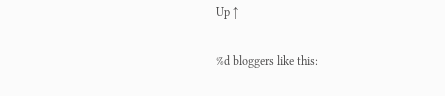Up ↑

%d bloggers like this: